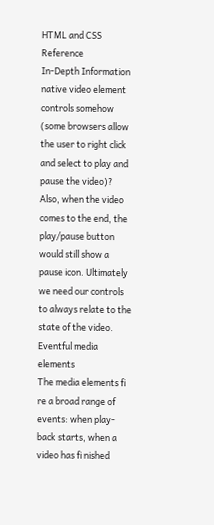HTML and CSS Reference
In-Depth Information
native video element controls somehow (some browsers allow
the user to right click and select to play and pause the video)?
Also, when the video comes to the end, the play/pause button
would still show a pause icon. Ultimately we need our controls
to always relate to the state of the video.
Eventful media elements
The media elements fi re a broad range of events: when play-
back starts, when a video has fi nished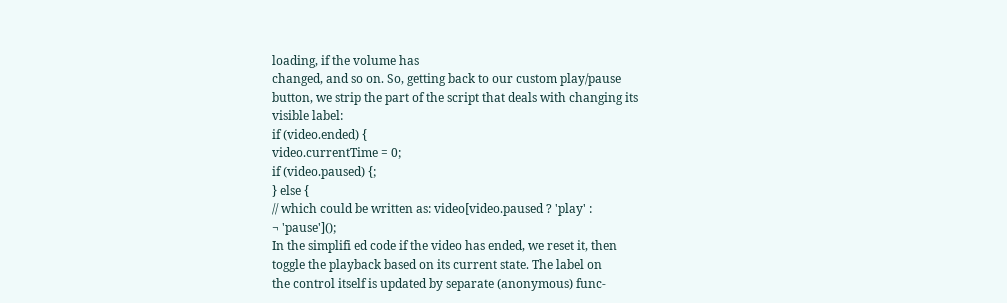loading, if the volume has
changed, and so on. So, getting back to our custom play/pause
button, we strip the part of the script that deals with changing its
visible label:
if (video.ended) {
video.currentTime = 0;
if (video.paused) {;
} else {
// which could be written as: video[video.paused ? 'play' :
¬ 'pause']();
In the simplifi ed code if the video has ended, we reset it, then
toggle the playback based on its current state. The label on
the control itself is updated by separate (anonymous) func-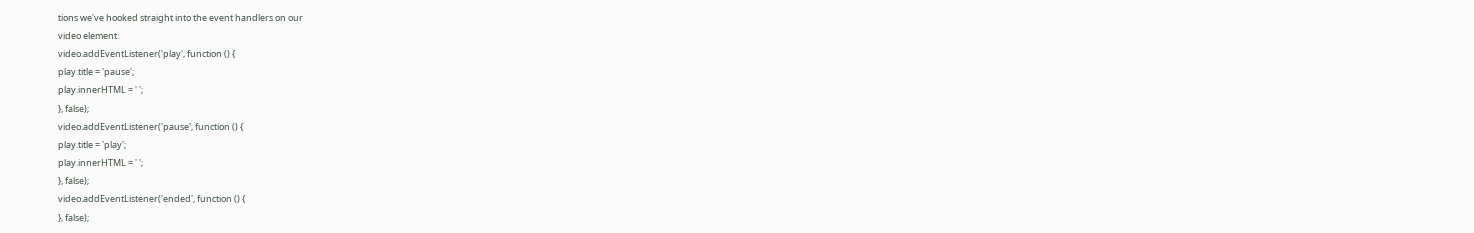tions we've hooked straight into the event handlers on our
video element:
video.addEventListener('play', function () {
play.title = 'pause';
play.innerHTML = ' ';
}, false);
video.addEventListener('pause', function () {
play.title = 'play';
play.innerHTML = ' ';
}, false);
video.addEventListener('ended', function () {
}, false);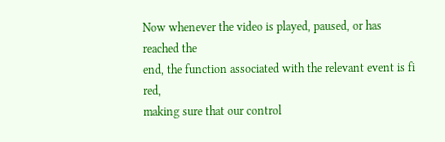Now whenever the video is played, paused, or has reached the
end, the function associated with the relevant event is fi red,
making sure that our control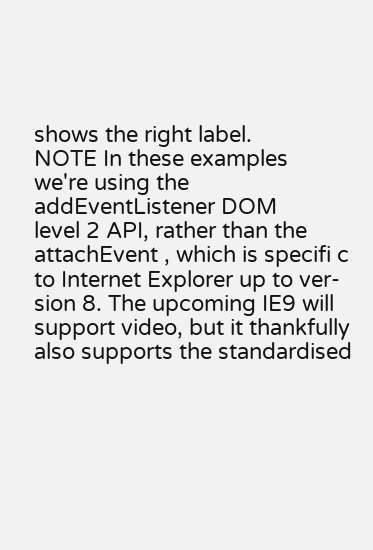shows the right label.
NOTE In these examples
we're using the
addEventListener DOM
level 2 API, rather than the
attachEvent , which is specifi c
to Internet Explorer up to ver-
sion 8. The upcoming IE9 will
support video, but it thankfully
also supports the standardised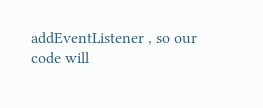addEventListener , so our
code will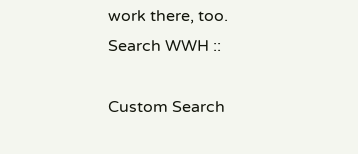work there, too.
Search WWH ::

Custom Search